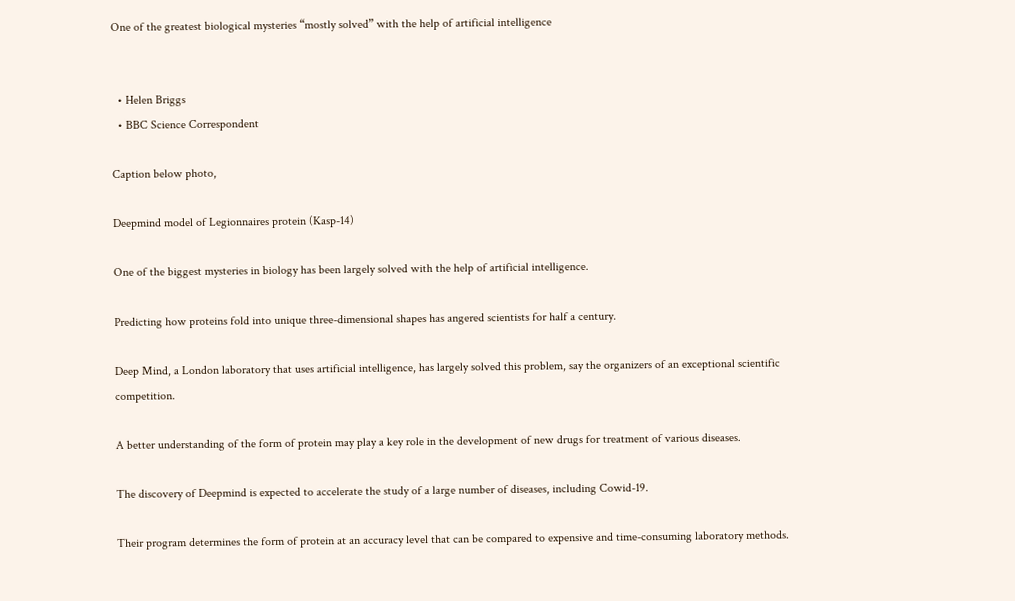One of the greatest biological mysteries “mostly solved” with the help of artificial intelligence


  • Helen Briggs
  • BBC Science Correspondent

Caption below photo,

Deepmind model of Legionnaires protein (Kasp-14)

One of the biggest mysteries in biology has been largely solved with the help of artificial intelligence.

Predicting how proteins fold into unique three-dimensional shapes has angered scientists for half a century.

Deep Mind, a London laboratory that uses artificial intelligence, has largely solved this problem, say the organizers of an exceptional scientific competition.

A better understanding of the form of protein may play a key role in the development of new drugs for treatment of various diseases.

The discovery of Deepmind is expected to accelerate the study of a large number of diseases, including Cowid-19.

Their program determines the form of protein at an accuracy level that can be compared to expensive and time-consuming laboratory methods.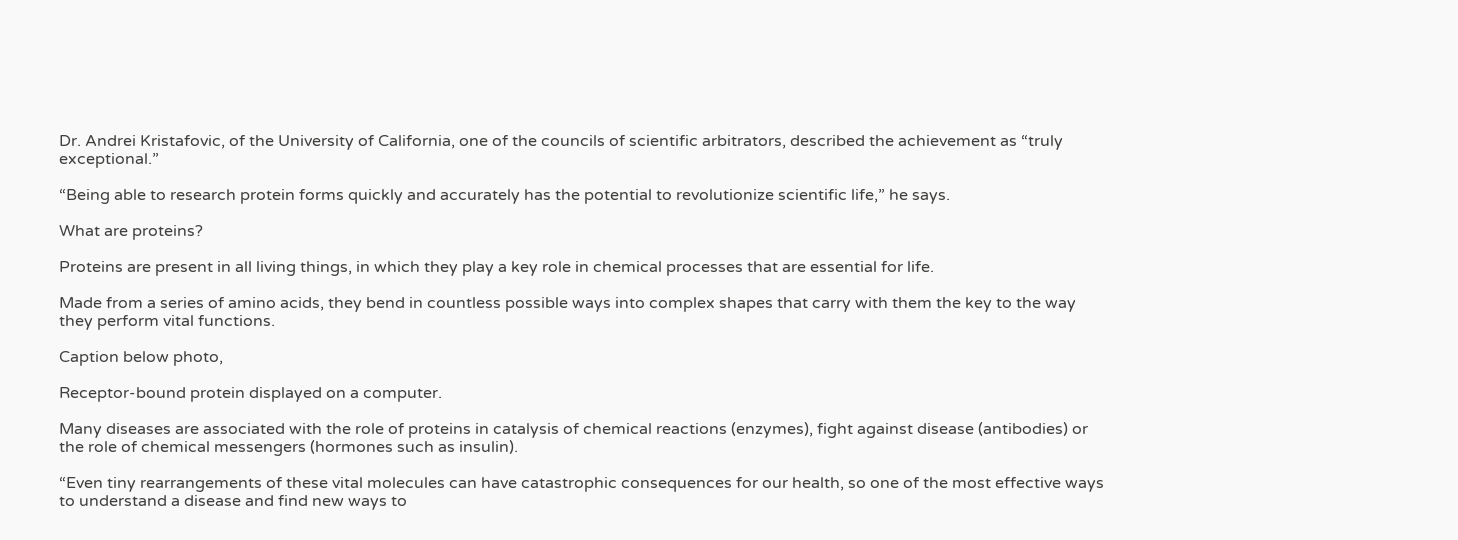Dr. Andrei Kristafovic, of the University of California, one of the councils of scientific arbitrators, described the achievement as “truly exceptional.”

“Being able to research protein forms quickly and accurately has the potential to revolutionize scientific life,” he says.

What are proteins?

Proteins are present in all living things, in which they play a key role in chemical processes that are essential for life.

Made from a series of amino acids, they bend in countless possible ways into complex shapes that carry with them the key to the way they perform vital functions.

Caption below photo,

Receptor-bound protein displayed on a computer.

Many diseases are associated with the role of proteins in catalysis of chemical reactions (enzymes), fight against disease (antibodies) or the role of chemical messengers (hormones such as insulin).

“Even tiny rearrangements of these vital molecules can have catastrophic consequences for our health, so one of the most effective ways to understand a disease and find new ways to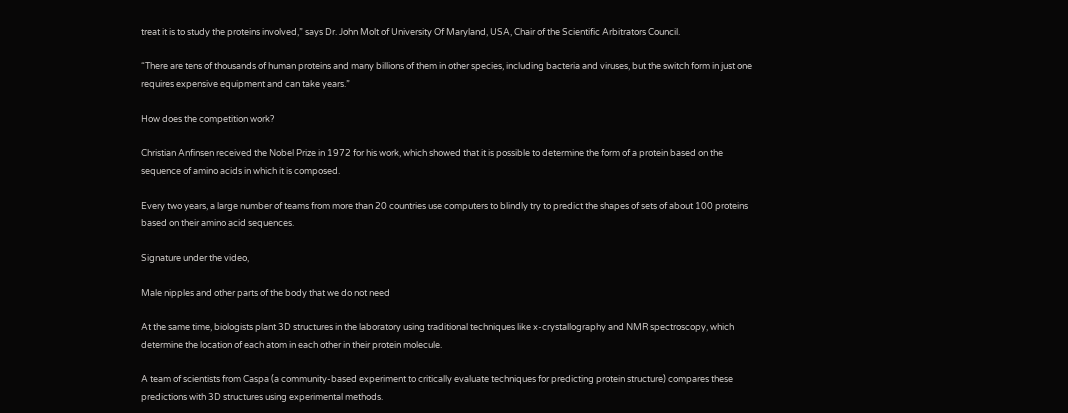treat it is to study the proteins involved,” says Dr. John Molt of University Of Maryland, USA, Chair of the Scientific Arbitrators Council.

“There are tens of thousands of human proteins and many billions of them in other species, including bacteria and viruses, but the switch form in just one requires expensive equipment and can take years.”

How does the competition work?

Christian Anfinsen received the Nobel Prize in 1972 for his work, which showed that it is possible to determine the form of a protein based on the sequence of amino acids in which it is composed.

Every two years, a large number of teams from more than 20 countries use computers to blindly try to predict the shapes of sets of about 100 proteins based on their amino acid sequences.

Signature under the video,

Male nipples and other parts of the body that we do not need

At the same time, biologists plant 3D structures in the laboratory using traditional techniques like x-crystallography and NMR spectroscopy, which determine the location of each atom in each other in their protein molecule.

A team of scientists from Caspa (a community-based experiment to critically evaluate techniques for predicting protein structure) compares these predictions with 3D structures using experimental methods.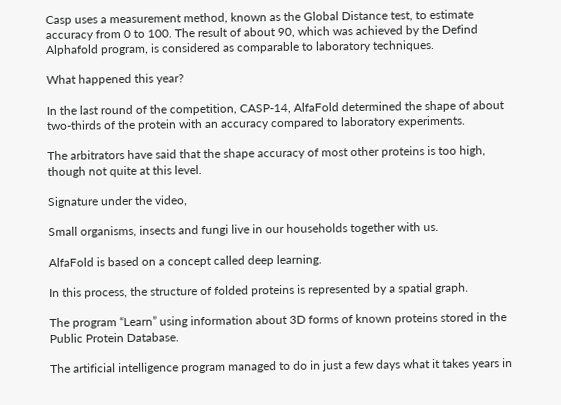Casp uses a measurement method, known as the Global Distance test, to estimate accuracy from 0 to 100. The result of about 90, which was achieved by the Defind Alphafold program, is considered as comparable to laboratory techniques.

What happened this year?

In the last round of the competition, CASP-14, AlfaFold determined the shape of about two-thirds of the protein with an accuracy compared to laboratory experiments.

The arbitrators have said that the shape accuracy of most other proteins is too high, though not quite at this level.

Signature under the video,

Small organisms, insects and fungi live in our households together with us.

AlfaFold is based on a concept called deep learning.

In this process, the structure of folded proteins is represented by a spatial graph.

The program “Learn” using information about 3D forms of known proteins stored in the Public Protein Database.

The artificial intelligence program managed to do in just a few days what it takes years in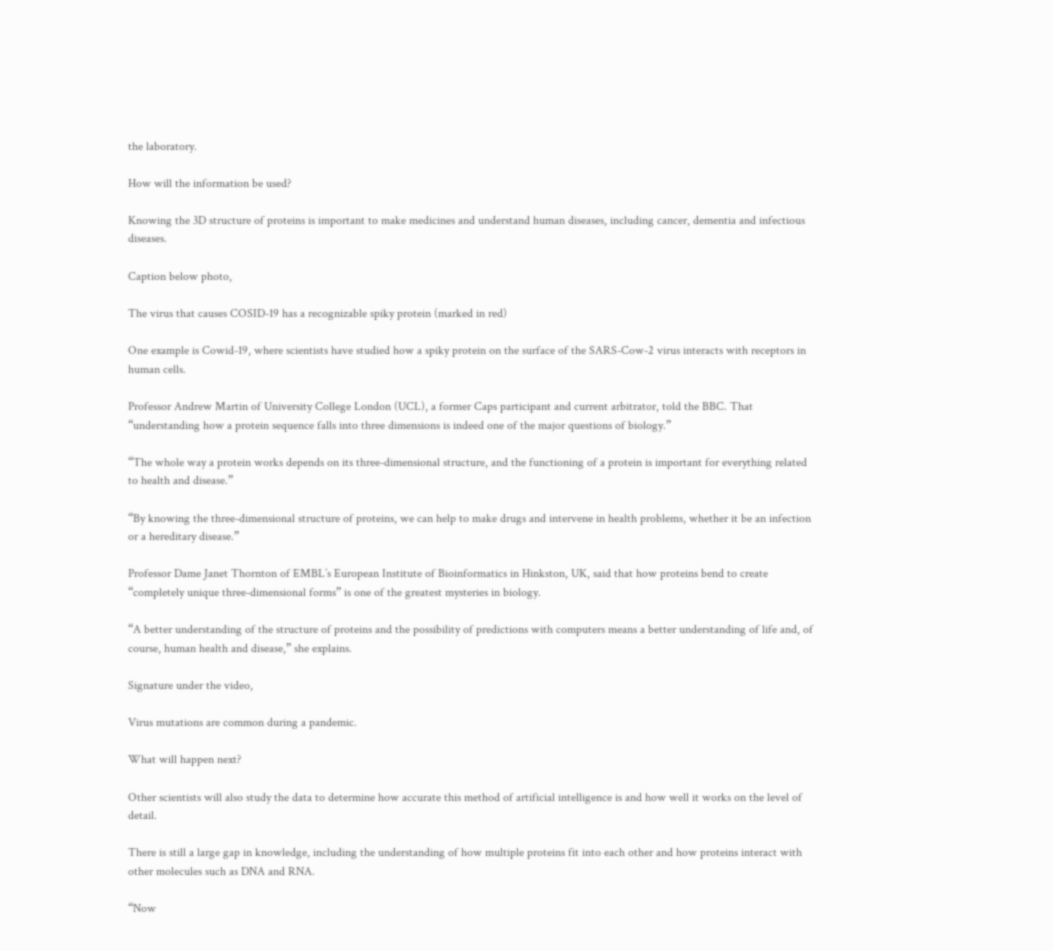the laboratory.

How will the information be used?

Knowing the 3D structure of proteins is important to make medicines and understand human diseases, including cancer, dementia and infectious diseases.

Caption below photo,

The virus that causes COSID-19 has a recognizable spiky protein (marked in red)

One example is Cowid-19, where scientists have studied how a spiky protein on the surface of the SARS-Cow-2 virus interacts with receptors in human cells.

Professor Andrew Martin of University College London (UCL), a former Caps participant and current arbitrator, told the BBC. That “understanding how a protein sequence falls into three dimensions is indeed one of the major questions of biology.”

“The whole way a protein works depends on its three-dimensional structure, and the functioning of a protein is important for everything related to health and disease.”

“By knowing the three-dimensional structure of proteins, we can help to make drugs and intervene in health problems, whether it be an infection or a hereditary disease.”

Professor Dame Janet Thornton of EMBL’s European Institute of Bioinformatics in Hinkston, UK, said that how proteins bend to create “completely unique three-dimensional forms” is one of the greatest mysteries in biology.

“A better understanding of the structure of proteins and the possibility of predictions with computers means a better understanding of life and, of course, human health and disease,” she explains.

Signature under the video,

Virus mutations are common during a pandemic.

What will happen next?

Other scientists will also study the data to determine how accurate this method of artificial intelligence is and how well it works on the level of detail.

There is still a large gap in knowledge, including the understanding of how multiple proteins fit into each other and how proteins interact with other molecules such as DNA and RNA.

“Now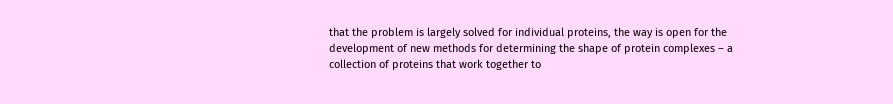that the problem is largely solved for individual proteins, the way is open for the development of new methods for determining the shape of protein complexes – a collection of proteins that work together to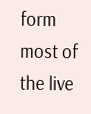form most of the live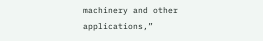machinery and other applications,”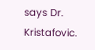says Dr. Kristafovic.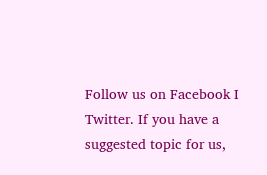Follow us on Facebook I Twitter. If you have a suggested topic for us,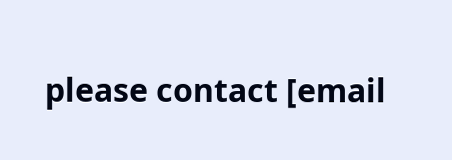please contact [email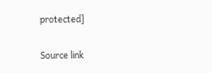protected]

Source link